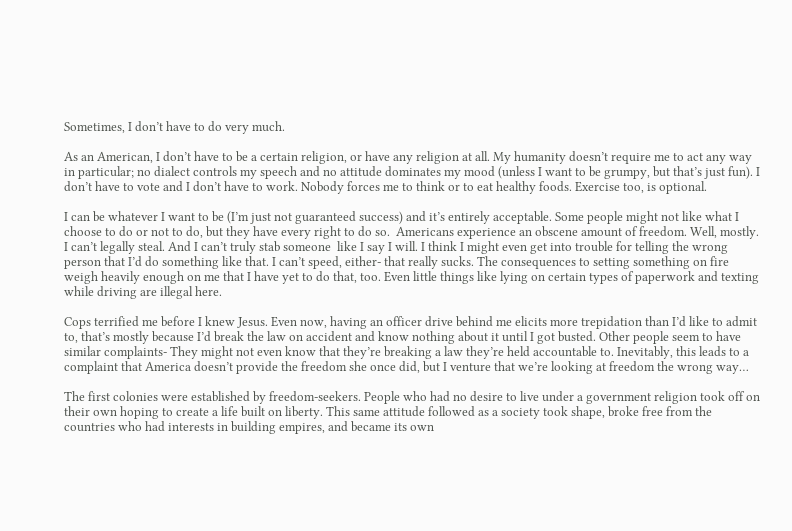Sometimes, I don’t have to do very much.

As an American, I don’t have to be a certain religion, or have any religion at all. My humanity doesn’t require me to act any way in particular; no dialect controls my speech and no attitude dominates my mood (unless I want to be grumpy, but that’s just fun). I don’t have to vote and I don’t have to work. Nobody forces me to think or to eat healthy foods. Exercise too, is optional.

I can be whatever I want to be (I’m just not guaranteed success) and it’s entirely acceptable. Some people might not like what I choose to do or not to do, but they have every right to do so.  Americans experience an obscene amount of freedom. Well, mostly. I can’t legally steal. And I can’t truly stab someone  like I say I will. I think I might even get into trouble for telling the wrong person that I’d do something like that. I can’t speed, either- that really sucks. The consequences to setting something on fire weigh heavily enough on me that I have yet to do that, too. Even little things like lying on certain types of paperwork and texting while driving are illegal here.

Cops terrified me before I knew Jesus. Even now, having an officer drive behind me elicits more trepidation than I’d like to admit to, that’s mostly because I’d break the law on accident and know nothing about it until I got busted. Other people seem to have similar complaints- They might not even know that they’re breaking a law they’re held accountable to. Inevitably, this leads to a complaint that America doesn’t provide the freedom she once did, but I venture that we’re looking at freedom the wrong way…

The first colonies were established by freedom-seekers. People who had no desire to live under a government religion took off on their own hoping to create a life built on liberty. This same attitude followed as a society took shape, broke free from the countries who had interests in building empires, and became its own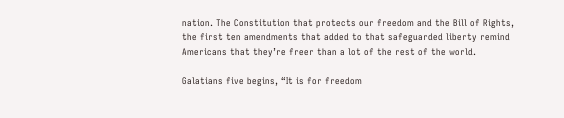nation. The Constitution that protects our freedom and the Bill of Rights, the first ten amendments that added to that safeguarded liberty remind Americans that they’re freer than a lot of the rest of the world.

Galatians five begins, “It is for freedom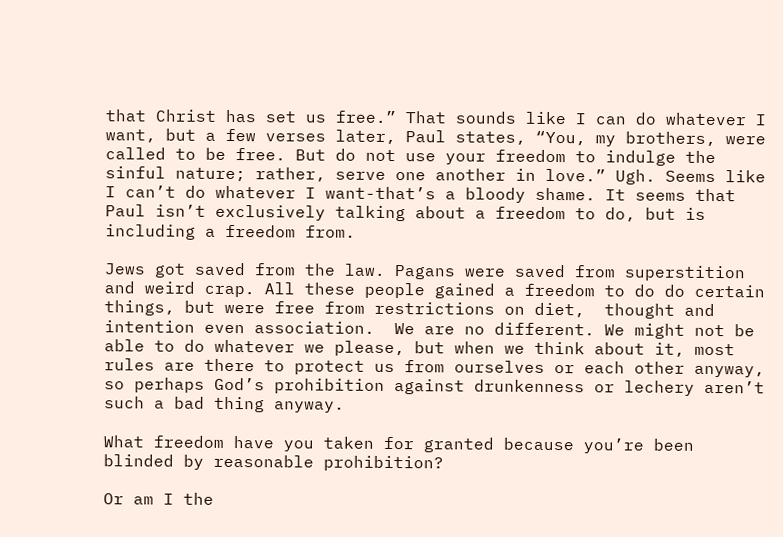that Christ has set us free.” That sounds like I can do whatever I want, but a few verses later, Paul states, “You, my brothers, were called to be free. But do not use your freedom to indulge the sinful nature; rather, serve one another in love.” Ugh. Seems like I can’t do whatever I want-that’s a bloody shame. It seems that Paul isn’t exclusively talking about a freedom to do, but is including a freedom from.

Jews got saved from the law. Pagans were saved from superstition and weird crap. All these people gained a freedom to do do certain things, but were free from restrictions on diet,  thought and intention even association.  We are no different. We might not be able to do whatever we please, but when we think about it, most rules are there to protect us from ourselves or each other anyway, so perhaps God’s prohibition against drunkenness or lechery aren’t such a bad thing anyway.

What freedom have you taken for granted because you’re been blinded by reasonable prohibition?

Or am I the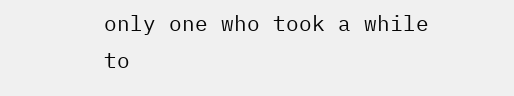only one who took a while to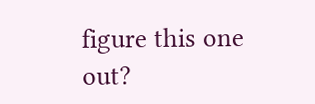figure this one out?